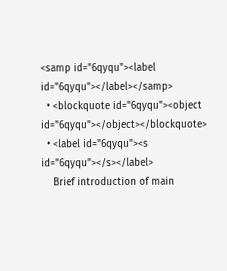<samp id="6qyqu"><label id="6qyqu"></label></samp>
  • <blockquote id="6qyqu"><object id="6qyqu"></object></blockquote>
  • <label id="6qyqu"><s id="6qyqu"></s></label>
    Brief introduction of main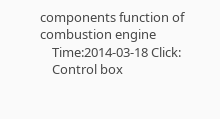components function of combustion engine
    Time:2014-03-18 Click:
    Control box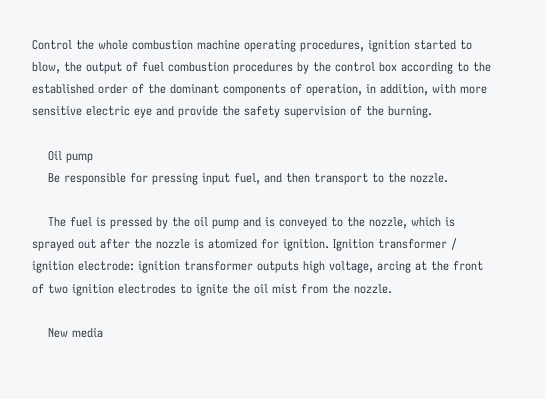Control the whole combustion machine operating procedures, ignition started to blow, the output of fuel combustion procedures by the control box according to the established order of the dominant components of operation, in addition, with more sensitive electric eye and provide the safety supervision of the burning.

    Oil pump
    Be responsible for pressing input fuel, and then transport to the nozzle.

    The fuel is pressed by the oil pump and is conveyed to the nozzle, which is sprayed out after the nozzle is atomized for ignition. Ignition transformer / ignition electrode: ignition transformer outputs high voltage, arcing at the front of two ignition electrodes to ignite the oil mist from the nozzle.

    New media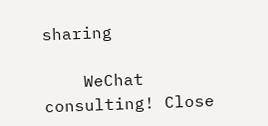sharing

    WeChat consulting! Close